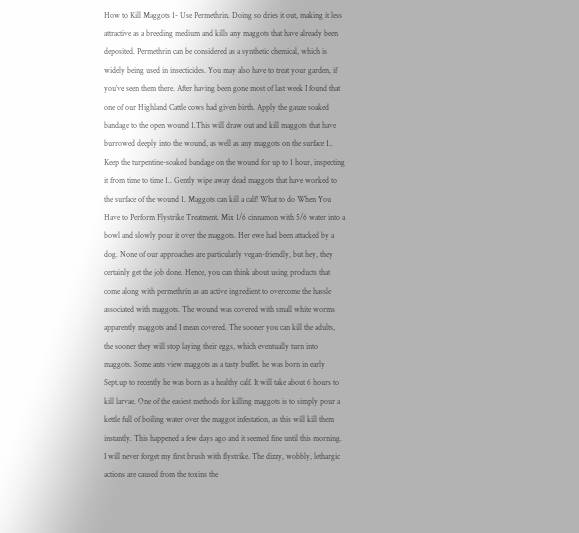How to Kill Maggots 1- Use Permethrin. Doing so dries it out, making it less attractive as a breeding medium and kills any maggots that have already been deposited. Permethrin can be considered as a synthetic chemical, which is widely being used in insecticides. You may also have to treat your garden, if you’ve seen them there. After having been gone most of last week I found that one of our Highland Cattle cows had given birth. Apply the gauze soaked bandage to the open wound 1.This will draw out and kill maggots that have burrowed deeply into the wound, as well as any maggots on the surface 1.. Keep the turpentine-soaked bandage on the wound for up to 1 hour, inspecting it from time to time 1.. Gently wipe away dead maggots that have worked to the surface of the wound 1. Maggots can kill a calf! What to do When You Have to Perform Flystrike Treatment. Mix 1/6 cinnamon with 5/6 water into a bowl and slowly pour it over the maggots. Her ewe had been attacked by a dog. None of our approaches are particularly vegan-friendly, but hey, they certainly get the job done. Hence, you can think about using products that come along with permethrin as an active ingredient to overcome the hassle associated with maggots. The wound was covered with small white worms apparently maggots and I mean covered. The sooner you can kill the adults, the sooner they will stop laying their eggs, which eventually turn into maggots. Some ants view maggots as a tasty buffet. he was born in early Sept.up to recently he was born as a healthy calf. It will take about 6 hours to kill larvae. One of the easiest methods for killing maggots is to simply pour a kettle full of boiling water over the maggot infestation, as this will kill them instantly. This happened a few days ago and it seemed fine until this morning. I will never forget my first brush with flystrike. The dizzy, wobbly, lethargic actions are caused from the toxins the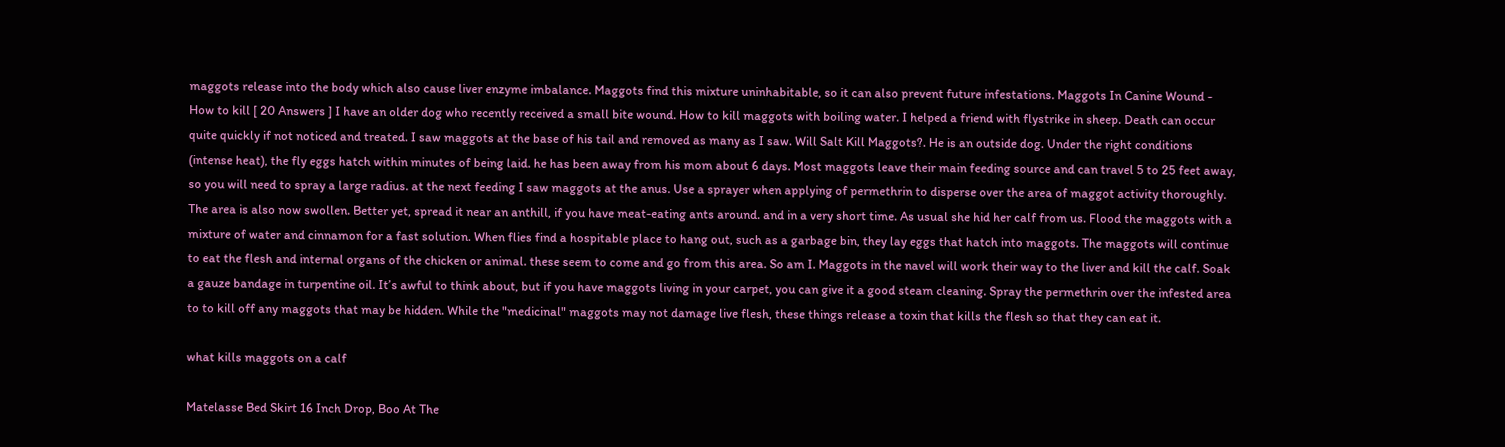maggots release into the body which also cause liver enzyme imbalance. Maggots find this mixture uninhabitable, so it can also prevent future infestations. Maggots In Canine Wound - How to kill [ 20 Answers ] I have an older dog who recently received a small bite wound. How to kill maggots with boiling water. I helped a friend with flystrike in sheep. Death can occur quite quickly if not noticed and treated. I saw maggots at the base of his tail and removed as many as I saw. Will Salt Kill Maggots?. He is an outside dog. Under the right conditions (intense heat), the fly eggs hatch within minutes of being laid. he has been away from his mom about 6 days. Most maggots leave their main feeding source and can travel 5 to 25 feet away, so you will need to spray a large radius. at the next feeding I saw maggots at the anus. Use a sprayer when applying of permethrin to disperse over the area of maggot activity thoroughly. The area is also now swollen. Better yet, spread it near an anthill, if you have meat-eating ants around. and in a very short time. As usual she hid her calf from us. Flood the maggots with a mixture of water and cinnamon for a fast solution. When flies find a hospitable place to hang out, such as a garbage bin, they lay eggs that hatch into maggots. The maggots will continue to eat the flesh and internal organs of the chicken or animal. these seem to come and go from this area. So am I. Maggots in the navel will work their way to the liver and kill the calf. Soak a gauze bandage in turpentine oil. It’s awful to think about, but if you have maggots living in your carpet, you can give it a good steam cleaning. Spray the permethrin over the infested area to to kill off any maggots that may be hidden. While the "medicinal" maggots may not damage live flesh, these things release a toxin that kills the flesh so that they can eat it.

what kills maggots on a calf

Matelasse Bed Skirt 16 Inch Drop, Boo At The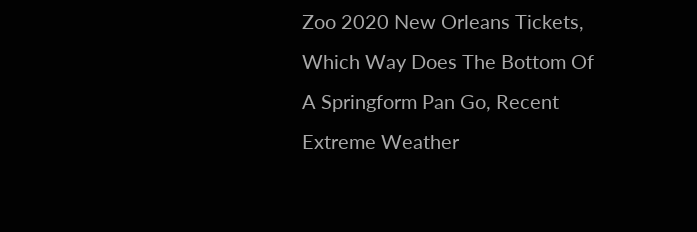Zoo 2020 New Orleans Tickets, Which Way Does The Bottom Of A Springform Pan Go, Recent Extreme Weather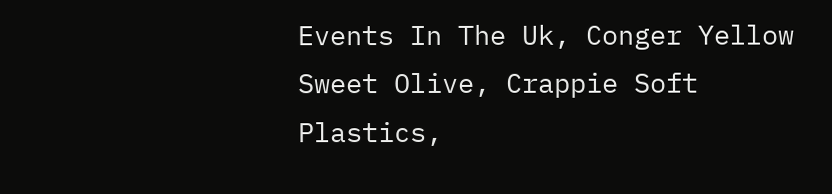Events In The Uk, Conger Yellow Sweet Olive, Crappie Soft Plastics,